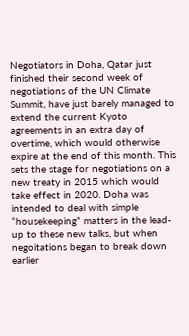Negotiators in Doha, Qatar just finished their second week of negotiations of the UN Climate Summit, have just barely managed to extend the current Kyoto agreements in an extra day of overtime, which would otherwise expire at the end of this month. This sets the stage for negotiations on a new treaty in 2015 which would take effect in 2020. Doha was intended to deal with simple “housekeeping” matters in the lead-up to these new talks, but when negoitations began to break down earlier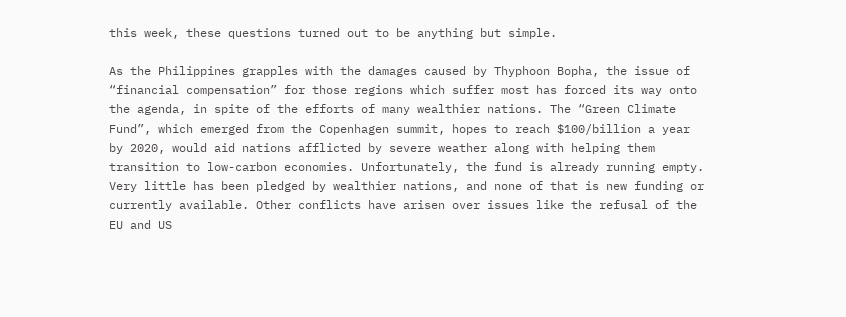this week, these questions turned out to be anything but simple.

As the Philippines grapples with the damages caused by Thyphoon Bopha, the issue of “financial compensation” for those regions which suffer most has forced its way onto the agenda, in spite of the efforts of many wealthier nations. The “Green Climate Fund”, which emerged from the Copenhagen summit, hopes to reach $100/billion a year by 2020, would aid nations afflicted by severe weather along with helping them transition to low-carbon economies. Unfortunately, the fund is already running empty. Very little has been pledged by wealthier nations, and none of that is new funding or currently available. Other conflicts have arisen over issues like the refusal of the EU and US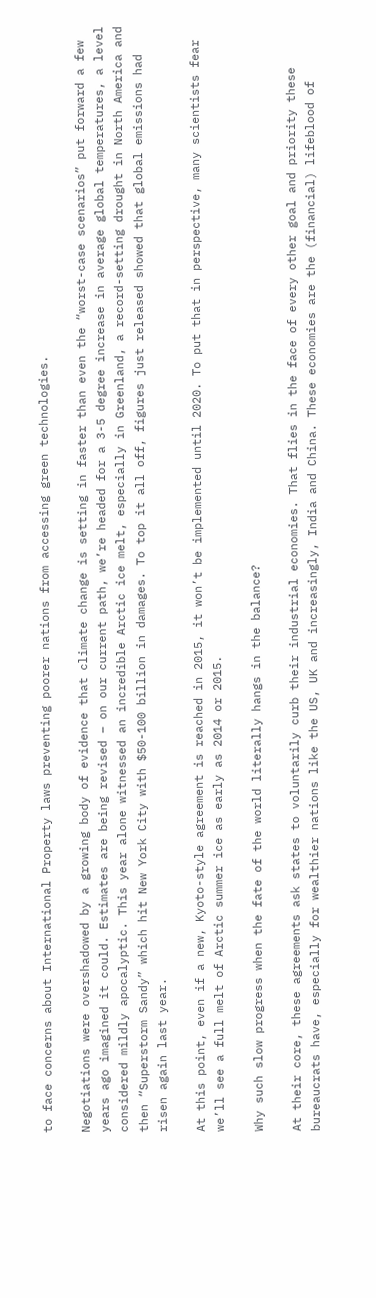to face concerns about International Property laws preventing poorer nations from accessing green technologies.

Negotiations were overshadowed by a growing body of evidence that climate change is setting in faster than even the “worst-case scenarios” put forward a few years ago imagined it could. Estimates are being revised – on our current path, we’re headed for a 3-5 degree increase in average global temperatures, a level considered mildly apocalyptic. This year alone witnessed an incredible Arctic ice melt, especially in Greenland, a record-setting drought in North America and then “Superstorm Sandy” which hit New York City with $50-100 billion in damages. To top it all off, figures just released showed that global emissions had risen again last year.

At this point, even if a new, Kyoto-style agreement is reached in 2015, it won’t be implemented until 2020. To put that in perspective, many scientists fear we’ll see a full melt of Arctic summer ice as early as 2014 or 2015.

Why such slow progress when the fate of the world literally hangs in the balance?

At their core, these agreements ask states to voluntarily curb their industrial economies. That flies in the face of every other goal and priority these bureaucrats have, especially for wealthier nations like the US, UK and increasingly, India and China. These economies are the (financial) lifeblood of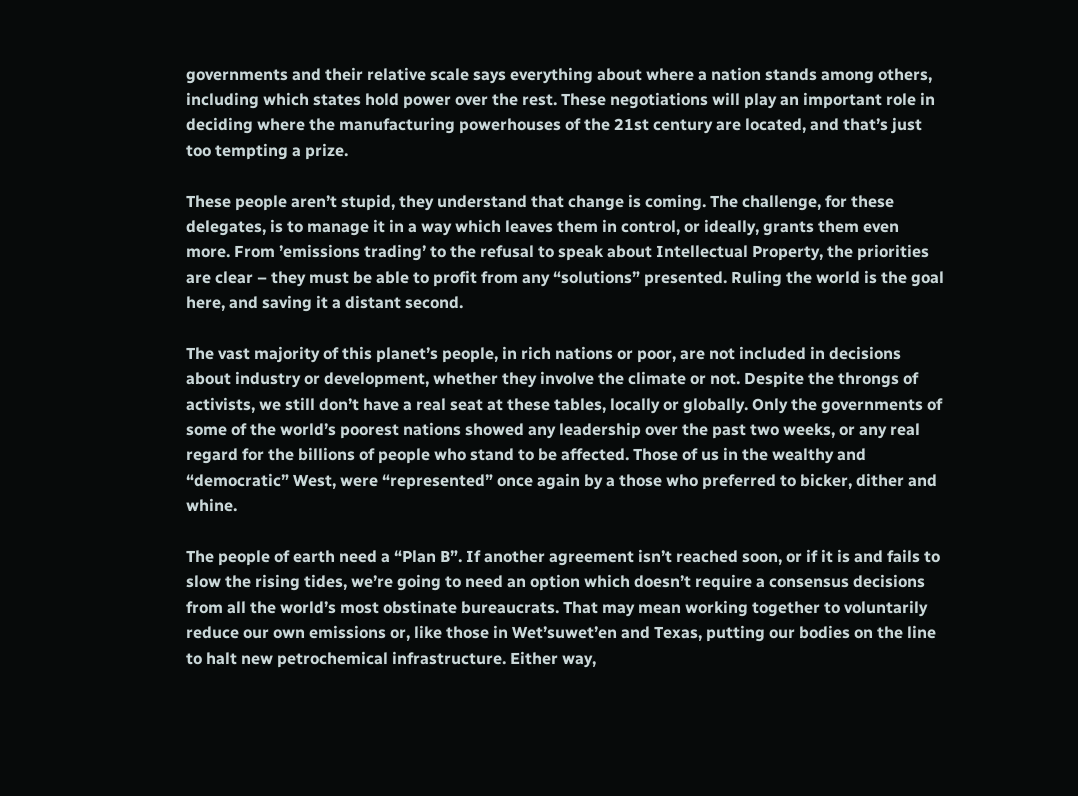governments and their relative scale says everything about where a nation stands among others, including which states hold power over the rest. These negotiations will play an important role in deciding where the manufacturing powerhouses of the 21st century are located, and that’s just too tempting a prize.

These people aren’t stupid, they understand that change is coming. The challenge, for these delegates, is to manage it in a way which leaves them in control, or ideally, grants them even more. From ’emissions trading’ to the refusal to speak about Intellectual Property, the priorities are clear – they must be able to profit from any “solutions” presented. Ruling the world is the goal here, and saving it a distant second.

The vast majority of this planet’s people, in rich nations or poor, are not included in decisions about industry or development, whether they involve the climate or not. Despite the throngs of activists, we still don’t have a real seat at these tables, locally or globally. Only the governments of some of the world’s poorest nations showed any leadership over the past two weeks, or any real regard for the billions of people who stand to be affected. Those of us in the wealthy and “democratic” West, were “represented” once again by a those who preferred to bicker, dither and whine.

The people of earth need a “Plan B”. If another agreement isn’t reached soon, or if it is and fails to slow the rising tides, we’re going to need an option which doesn’t require a consensus decisions from all the world’s most obstinate bureaucrats. That may mean working together to voluntarily reduce our own emissions or, like those in Wet’suwet’en and Texas, putting our bodies on the line to halt new petrochemical infrastructure. Either way,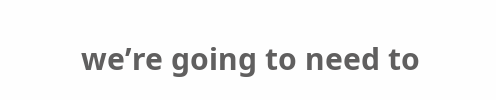we’re going to need to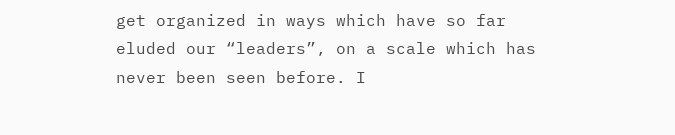get organized in ways which have so far eluded our “leaders”, on a scale which has never been seen before. I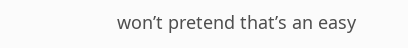won’t pretend that’s an easy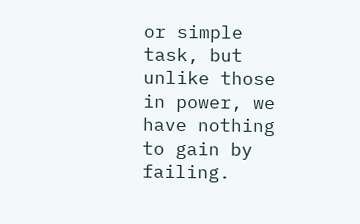or simple task, but unlike those in power, we have nothing to gain by failing.